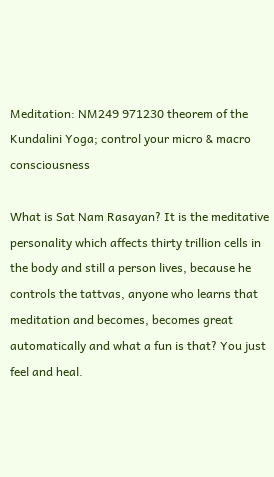Meditation: NM249 971230 theorem of the Kundalini Yoga; control your micro & macro consciousness

What is Sat Nam Rasayan? It is the meditative personality which affects thirty trillion cells in the body and still a person lives, because he controls the tattvas, anyone who learns that meditation and becomes, becomes great automatically and what a fun is that? You just feel and heal.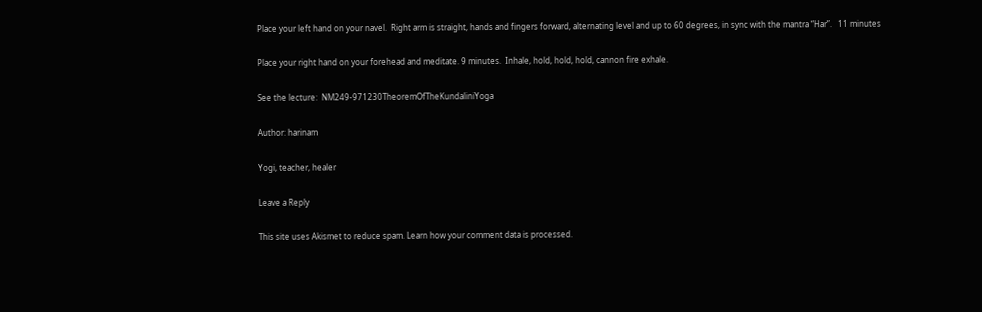Place your left hand on your navel.  Right arm is straight, hands and fingers forward, alternating level and up to 60 degrees, in sync with the mantra “Har”.   11 minutes

Place your right hand on your forehead and meditate. 9 minutes.  Inhale, hold, hold, hold, cannon fire exhale.

See the lecture:  NM249-971230TheoremOfTheKundaliniYoga

Author: harinam

Yogi, teacher, healer

Leave a Reply

This site uses Akismet to reduce spam. Learn how your comment data is processed.